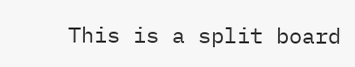This is a split board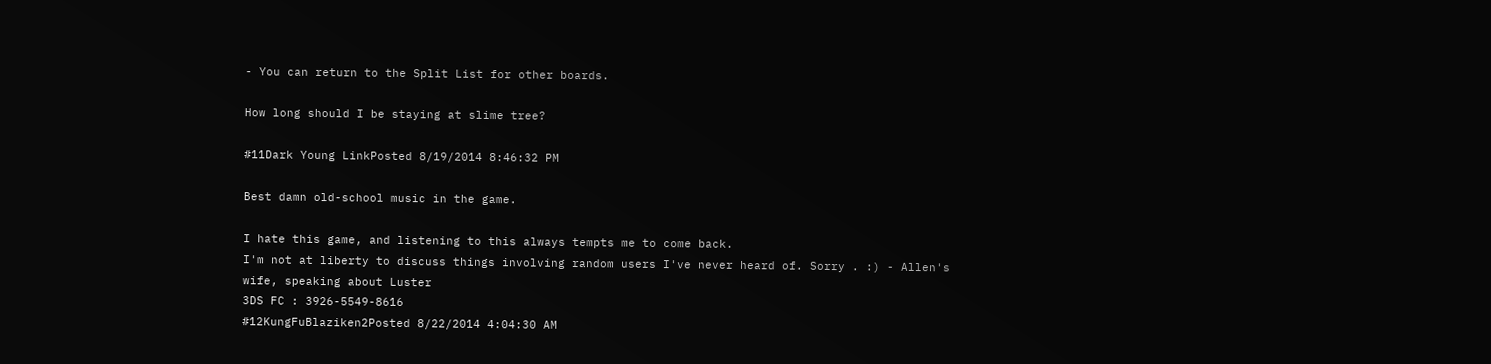- You can return to the Split List for other boards.

How long should I be staying at slime tree?

#11Dark Young LinkPosted 8/19/2014 8:46:32 PM

Best damn old-school music in the game.

I hate this game, and listening to this always tempts me to come back.
I'm not at liberty to discuss things involving random users I've never heard of. Sorry . :) - Allen's wife, speaking about Luster
3DS FC : 3926-5549-8616
#12KungFuBlaziken2Posted 8/22/2014 4:04:30 AM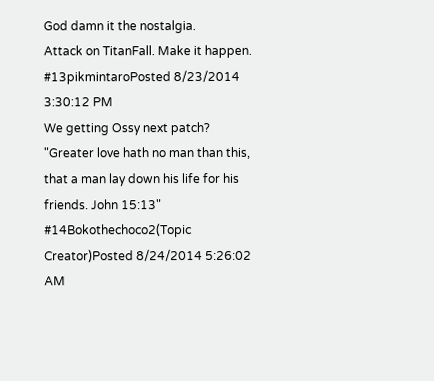God damn it the nostalgia.
Attack on TitanFall. Make it happen.
#13pikmintaroPosted 8/23/2014 3:30:12 PM
We getting Ossy next patch?
"Greater love hath no man than this, that a man lay down his life for his friends. John 15:13"
#14Bokothechoco2(Topic Creator)Posted 8/24/2014 5:26:02 AM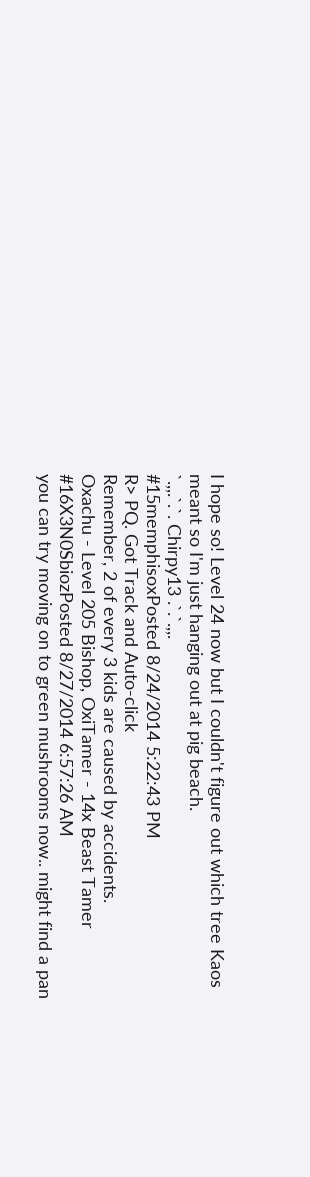I hope so! Level 24 now but I couldn't figure out which tree Kaos meant so I'm just hanging out at pig beach.
`.,,.`.`. Chirpy13 .`.`.,,.
#15memphisoxPosted 8/24/2014 5:22:43 PM
R> PQ. Got Track and Auto-click
Remember, 2 of every 3 kids are caused by accidents.
Oxachu - Level 205 Bishop, OxiTamer - 14x Beast Tamer
#16X3N0SbiozPosted 8/27/2014 6:57:26 AM
you can try moving on to green mushrooms now.. might find a pan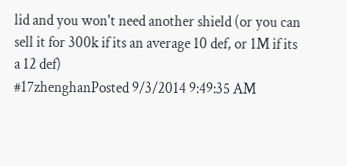lid and you won't need another shield (or you can sell it for 300k if its an average 10 def, or 1M if its a 12 def)
#17zhenghanPosted 9/3/2014 9:49:35 AM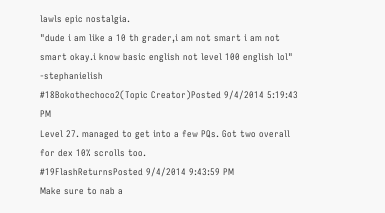lawls epic nostalgia.
"dude i am like a 10 th grader,i am not smart i am not smart okay.i know basic english not level 100 english lol" -stephanielish
#18Bokothechoco2(Topic Creator)Posted 9/4/2014 5:19:43 PM
Level 27. managed to get into a few PQs. Got two overall for dex 10% scrolls too.
#19FlashReturnsPosted 9/4/2014 9:43:59 PM
Make sure to nab a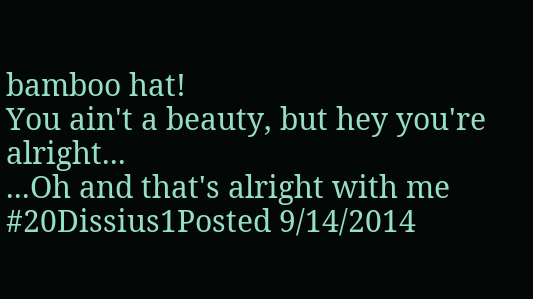bamboo hat!
You ain't a beauty, but hey you're alright...
...Oh and that's alright with me
#20Dissius1Posted 9/14/2014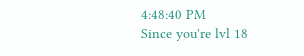4:48:40 PM
Since you're lvl 18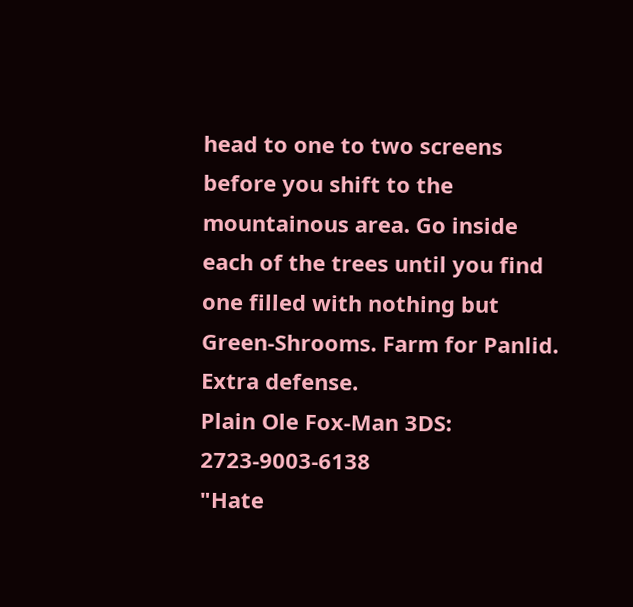head to one to two screens before you shift to the mountainous area. Go inside each of the trees until you find one filled with nothing but Green-Shrooms. Farm for Panlid. Extra defense.
Plain Ole Fox-Man 3DS: 2723-9003-6138
"Hate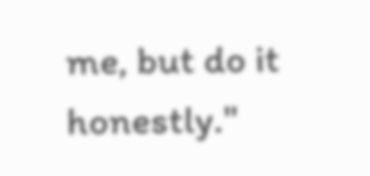me, but do it honestly."